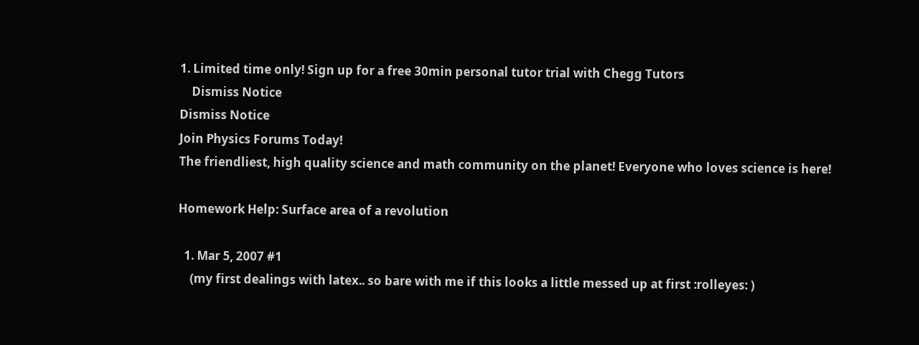1. Limited time only! Sign up for a free 30min personal tutor trial with Chegg Tutors
    Dismiss Notice
Dismiss Notice
Join Physics Forums Today!
The friendliest, high quality science and math community on the planet! Everyone who loves science is here!

Homework Help: Surface area of a revolution

  1. Mar 5, 2007 #1
    (my first dealings with latex.. so bare with me if this looks a little messed up at first :rolleyes: )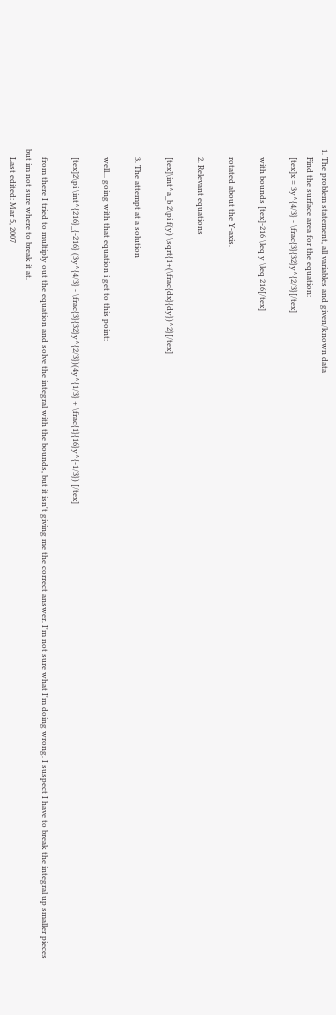1. The problem statement, all variables and given/known data
    Find the surface area for the equation:
    [tex]x = 3y^{4/3} - \frac{3}{32}y^{2/3}[/tex]

    with bounds [tex]-216 \leq y \leq 216[/tex]

    rotated about the Y-axis.

    2. Relevant equations

    [tex]\int^a_b 2\pi f(y) \sqrt{1+(\frac{dx}{dy})^2}[/tex]

    3. The attempt at a solution

    well... going with that equation i get to this point:

    [tex]2\pi \int^{216}_{-216} (3y^{4/3} - \frac{3}{32}y^{2/3})(4y^{1/3} + \frac{1}{16}y^{-1/3}) [/tex]

    from there I tried to multiply out the equation and solve the integral with the bounds, but it isn't giving me the correct answer. I'm not sure what I'm doing wrong. I suspect I have to break the integral up smaller pieces but im not sure where to break it at.
    Last edited: Mar 5, 2007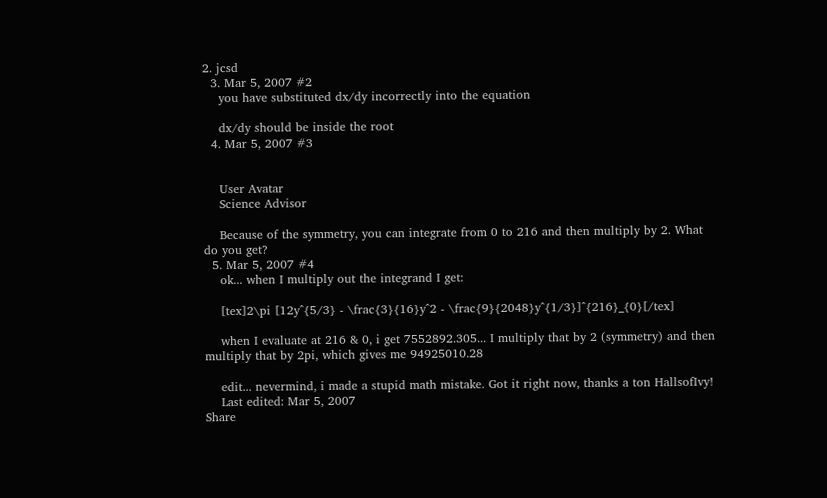2. jcsd
  3. Mar 5, 2007 #2
    you have substituted dx/dy incorrectly into the equation

    dx/dy should be inside the root
  4. Mar 5, 2007 #3


    User Avatar
    Science Advisor

    Because of the symmetry, you can integrate from 0 to 216 and then multiply by 2. What do you get?
  5. Mar 5, 2007 #4
    ok... when I multiply out the integrand I get:

    [tex]2\pi [12y^{5/3} - \frac{3}{16}y^2 - \frac{9}{2048}y^{1/3}]^{216}_{0}[/tex]

    when I evaluate at 216 & 0, i get 7552892.305... I multiply that by 2 (symmetry) and then multiply that by 2pi, which gives me 94925010.28

    edit... nevermind, i made a stupid math mistake. Got it right now, thanks a ton HallsofIvy!
    Last edited: Mar 5, 2007
Share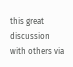this great discussion with others via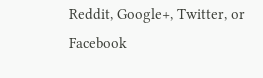Reddit, Google+, Twitter, or Facebook